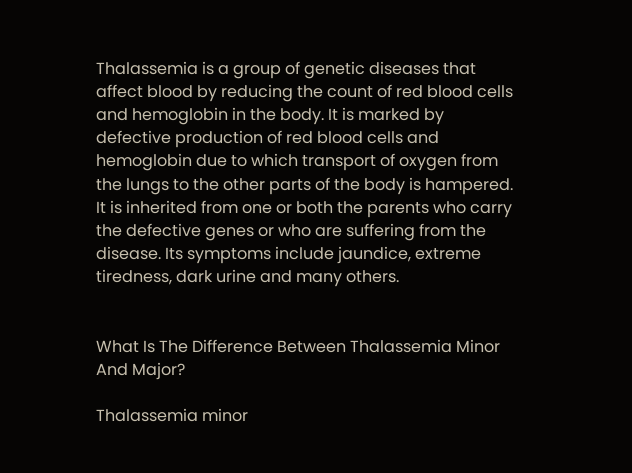Thalassemia is a group of genetic diseases that affect blood by reducing the count of red blood cells and hemoglobin in the body. It is marked by defective production of red blood cells and hemoglobin due to which transport of oxygen from the lungs to the other parts of the body is hampered. It is inherited from one or both the parents who carry the defective genes or who are suffering from the disease. Its symptoms include jaundice, extreme tiredness, dark urine and many others.


What Is The Difference Between Thalassemia Minor And Major?

Thalassemia minor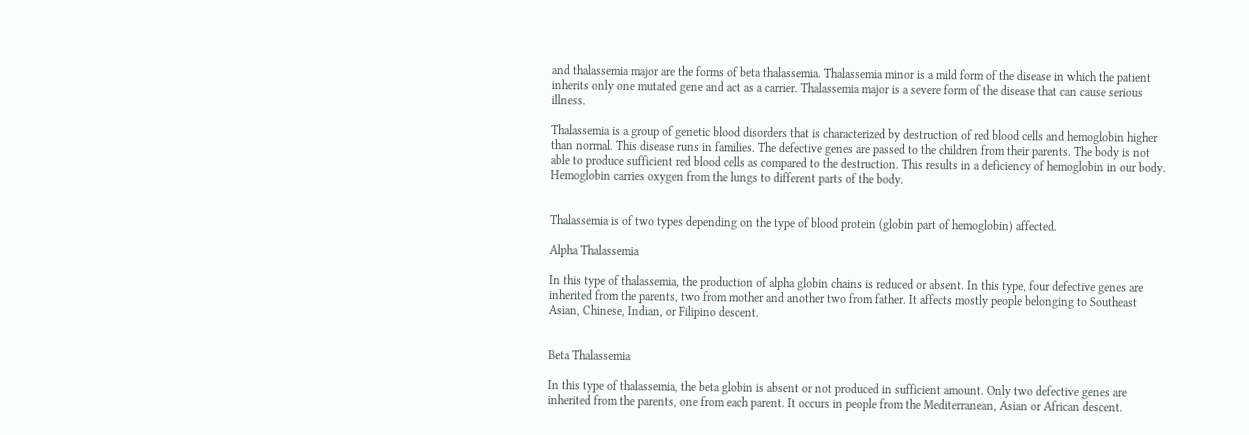and thalassemia major are the forms of beta thalassemia. Thalassemia minor is a mild form of the disease in which the patient inherits only one mutated gene and act as a carrier. Thalassemia major is a severe form of the disease that can cause serious illness.

Thalassemia is a group of genetic blood disorders that is characterized by destruction of red blood cells and hemoglobin higher than normal. This disease runs in families. The defective genes are passed to the children from their parents. The body is not able to produce sufficient red blood cells as compared to the destruction. This results in a deficiency of hemoglobin in our body. Hemoglobin carries oxygen from the lungs to different parts of the body.


Thalassemia is of two types depending on the type of blood protein (globin part of hemoglobin) affected.

Alpha Thalassemia

In this type of thalassemia, the production of alpha globin chains is reduced or absent. In this type, four defective genes are inherited from the parents, two from mother and another two from father. It affects mostly people belonging to Southeast Asian, Chinese, Indian, or Filipino descent.


Beta Thalassemia

In this type of thalassemia, the beta globin is absent or not produced in sufficient amount. Only two defective genes are inherited from the parents, one from each parent. It occurs in people from the Mediterranean, Asian or African descent.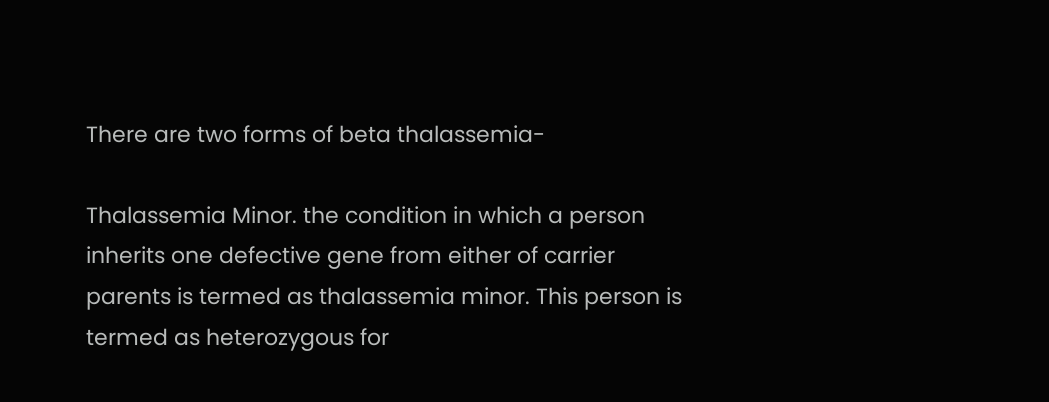There are two forms of beta thalassemia-

Thalassemia Minor. the condition in which a person inherits one defective gene from either of carrier parents is termed as thalassemia minor. This person is termed as heterozygous for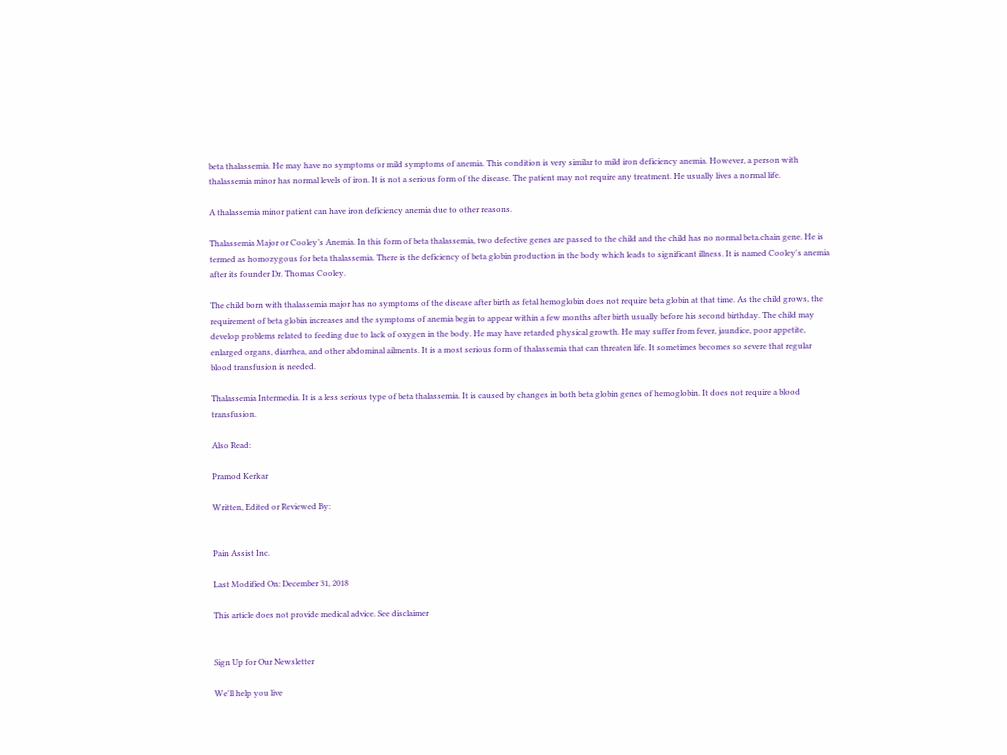beta thalassemia. He may have no symptoms or mild symptoms of anemia. This condition is very similar to mild iron deficiency anemia. However, a person with thalassemia minor has normal levels of iron. It is not a serious form of the disease. The patient may not require any treatment. He usually lives a normal life.

A thalassemia minor patient can have iron deficiency anemia due to other reasons.

Thalassemia Major or Cooley’s Anemia. In this form of beta thalassemia, two defective genes are passed to the child and the child has no normal beta.chain gene. He is termed as homozygous for beta thalassemia. There is the deficiency of beta globin production in the body which leads to significant illness. It is named Cooley's anemia after its founder Dr. Thomas Cooley.

The child born with thalassemia major has no symptoms of the disease after birth as fetal hemoglobin does not require beta globin at that time. As the child grows, the requirement of beta globin increases and the symptoms of anemia begin to appear within a few months after birth usually before his second birthday. The child may develop problems related to feeding due to lack of oxygen in the body. He may have retarded physical growth. He may suffer from fever, jaundice, poor appetite, enlarged organs, diarrhea, and other abdominal ailments. It is a most serious form of thalassemia that can threaten life. It sometimes becomes so severe that regular blood transfusion is needed.

Thalassemia Intermedia. It is a less serious type of beta thalassemia. It is caused by changes in both beta globin genes of hemoglobin. It does not require a blood transfusion.

Also Read:

Pramod Kerkar

Written, Edited or Reviewed By:


Pain Assist Inc.

Last Modified On: December 31, 2018

This article does not provide medical advice. See disclaimer


Sign Up for Our Newsletter

We'll help you live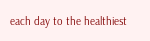each day to the healthiest